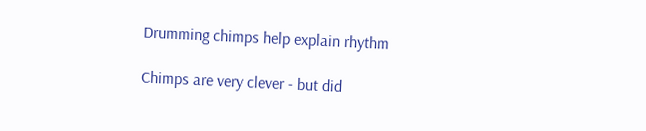Drumming chimps help explain rhythm

Chimps are very clever - but did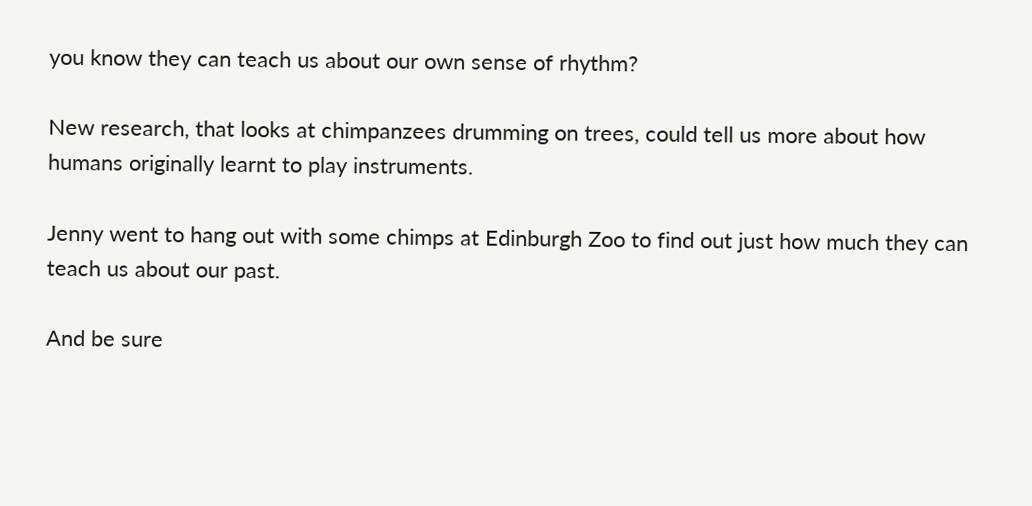you know they can teach us about our own sense of rhythm?

New research, that looks at chimpanzees drumming on trees, could tell us more about how humans originally learnt to play instruments.

Jenny went to hang out with some chimps at Edinburgh Zoo to find out just how much they can teach us about our past.

And be sure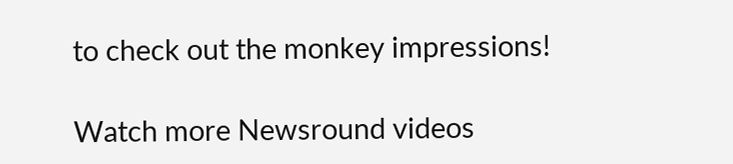to check out the monkey impressions!

Watch more Newsround videos